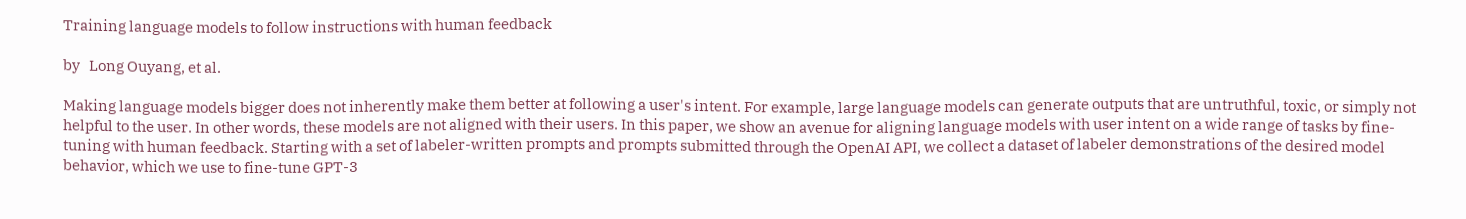Training language models to follow instructions with human feedback

by   Long Ouyang, et al.

Making language models bigger does not inherently make them better at following a user's intent. For example, large language models can generate outputs that are untruthful, toxic, or simply not helpful to the user. In other words, these models are not aligned with their users. In this paper, we show an avenue for aligning language models with user intent on a wide range of tasks by fine-tuning with human feedback. Starting with a set of labeler-written prompts and prompts submitted through the OpenAI API, we collect a dataset of labeler demonstrations of the desired model behavior, which we use to fine-tune GPT-3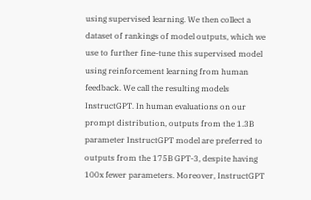using supervised learning. We then collect a dataset of rankings of model outputs, which we use to further fine-tune this supervised model using reinforcement learning from human feedback. We call the resulting models InstructGPT. In human evaluations on our prompt distribution, outputs from the 1.3B parameter InstructGPT model are preferred to outputs from the 175B GPT-3, despite having 100x fewer parameters. Moreover, InstructGPT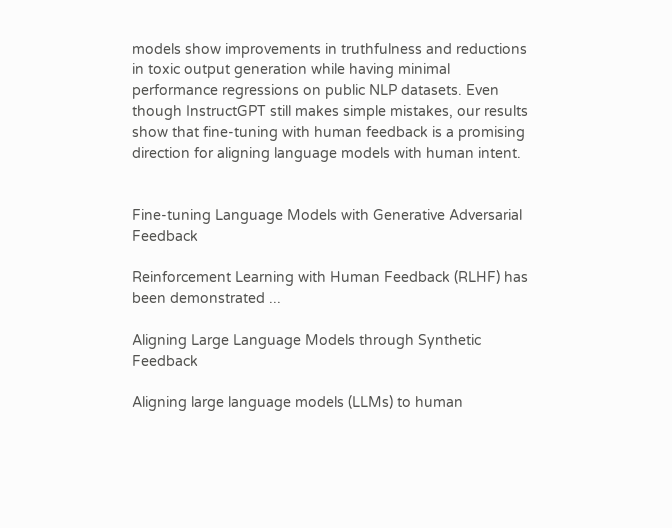models show improvements in truthfulness and reductions in toxic output generation while having minimal performance regressions on public NLP datasets. Even though InstructGPT still makes simple mistakes, our results show that fine-tuning with human feedback is a promising direction for aligning language models with human intent.


Fine-tuning Language Models with Generative Adversarial Feedback

Reinforcement Learning with Human Feedback (RLHF) has been demonstrated ...

Aligning Large Language Models through Synthetic Feedback

Aligning large language models (LLMs) to human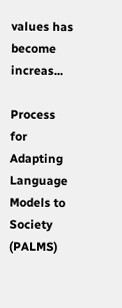values has become increas...

Process for Adapting Language Models to Society (PALMS)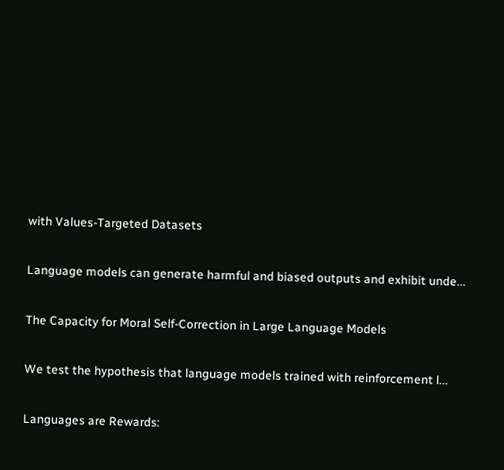with Values-Targeted Datasets

Language models can generate harmful and biased outputs and exhibit unde...

The Capacity for Moral Self-Correction in Large Language Models

We test the hypothesis that language models trained with reinforcement l...

Languages are Rewards: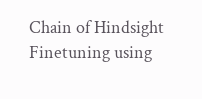Chain of Hindsight Finetuning using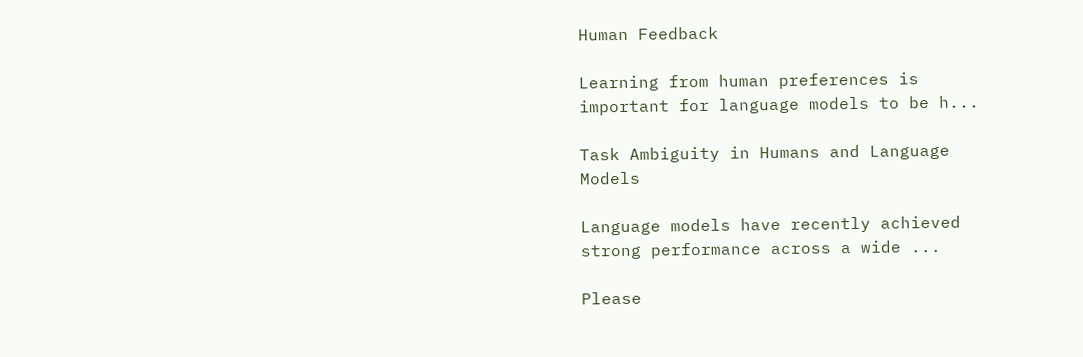Human Feedback

Learning from human preferences is important for language models to be h...

Task Ambiguity in Humans and Language Models

Language models have recently achieved strong performance across a wide ...

Please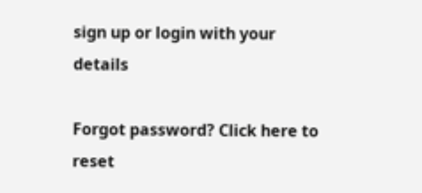sign up or login with your details

Forgot password? Click here to reset